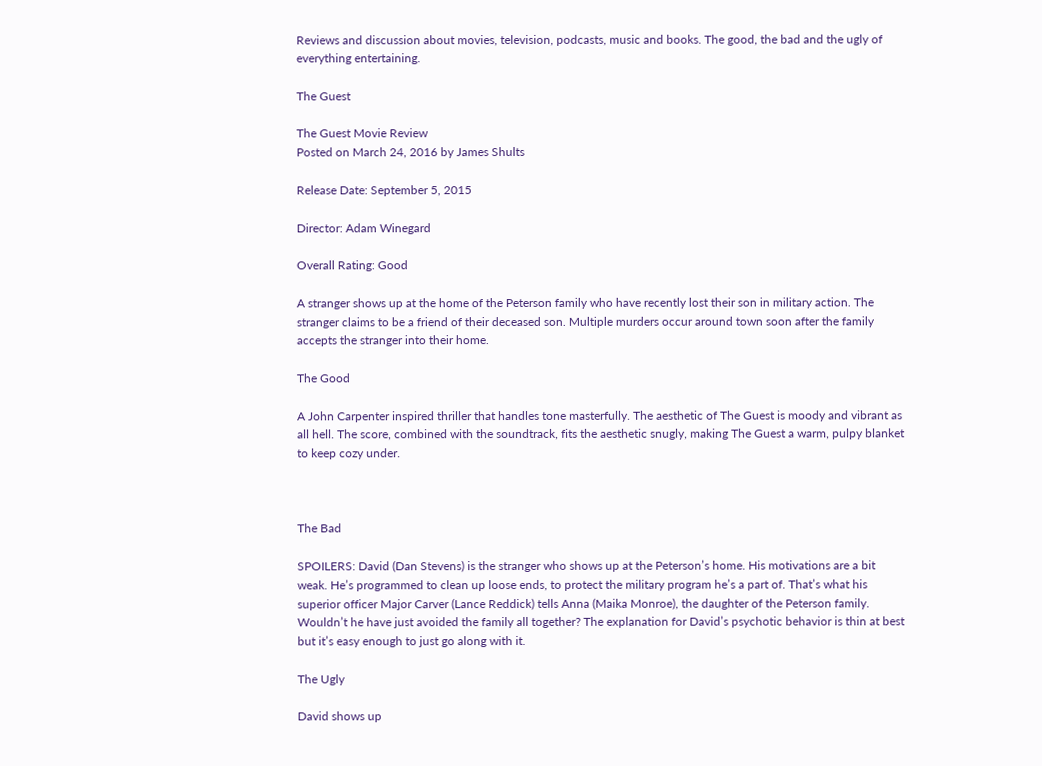Reviews and discussion about movies, television, podcasts, music and books. The good, the bad and the ugly of everything entertaining.

The Guest

The Guest Movie Review
Posted on March 24, 2016 by James Shults

Release Date: September 5, 2015

Director: Adam Winegard

Overall Rating: Good

A stranger shows up at the home of the Peterson family who have recently lost their son in military action. The stranger claims to be a friend of their deceased son. Multiple murders occur around town soon after the family accepts the stranger into their home.

The Good

A John Carpenter inspired thriller that handles tone masterfully. The aesthetic of The Guest is moody and vibrant as all hell. The score, combined with the soundtrack, fits the aesthetic snugly, making The Guest a warm, pulpy blanket to keep cozy under.



The Bad

SPOILERS: David (Dan Stevens) is the stranger who shows up at the Peterson’s home. His motivations are a bit weak. He’s programmed to clean up loose ends, to protect the military program he’s a part of. That’s what his superior officer Major Carver (Lance Reddick) tells Anna (Maika Monroe), the daughter of the Peterson family. Wouldn’t he have just avoided the family all together? The explanation for David’s psychotic behavior is thin at best but it’s easy enough to just go along with it.

The Ugly

David shows up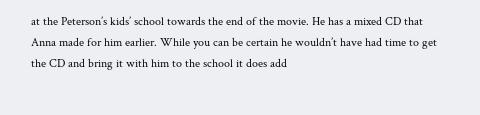at the Peterson’s kids’ school towards the end of the movie. He has a mixed CD that Anna made for him earlier. While you can be certain he wouldn’t have had time to get the CD and bring it with him to the school it does add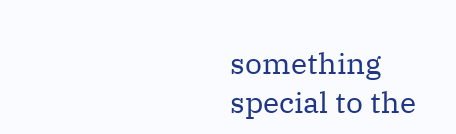something special to the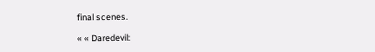final scenes.

« « Daredevil: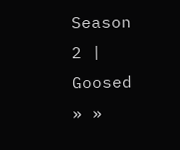Season 2 | Goosed » »